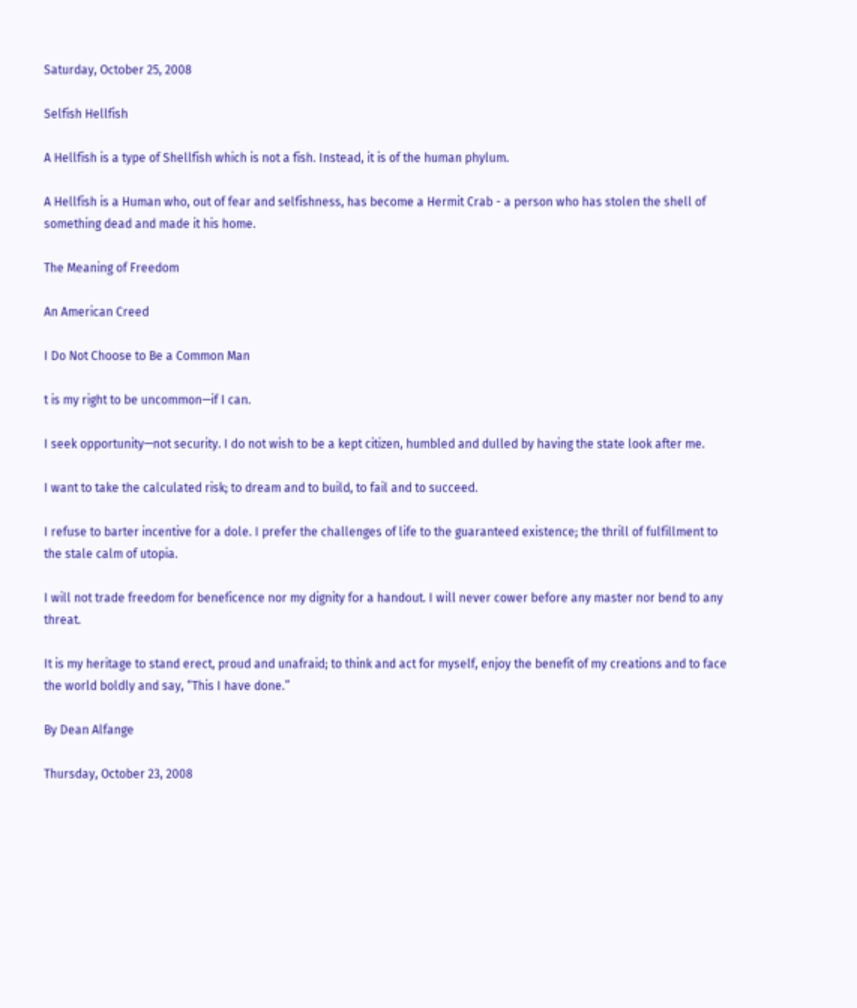Saturday, October 25, 2008

Selfish Hellfish

A Hellfish is a type of Shellfish which is not a fish. Instead, it is of the human phylum.

A Hellfish is a Human who, out of fear and selfishness, has become a Hermit Crab - a person who has stolen the shell of something dead and made it his home.

The Meaning of Freedom

An American Creed

I Do Not Choose to Be a Common Man

t is my right to be uncommon—if I can.

I seek opportunity—not security. I do not wish to be a kept citizen, humbled and dulled by having the state look after me.

I want to take the calculated risk; to dream and to build, to fail and to succeed.

I refuse to barter incentive for a dole. I prefer the challenges of life to the guaranteed existence; the thrill of fulfillment to the stale calm of utopia.

I will not trade freedom for beneficence nor my dignity for a handout. I will never cower before any master nor bend to any threat.

It is my heritage to stand erect, proud and unafraid; to think and act for myself, enjoy the benefit of my creations and to face the world boldly and say, “This I have done.”

By Dean Alfange

Thursday, October 23, 2008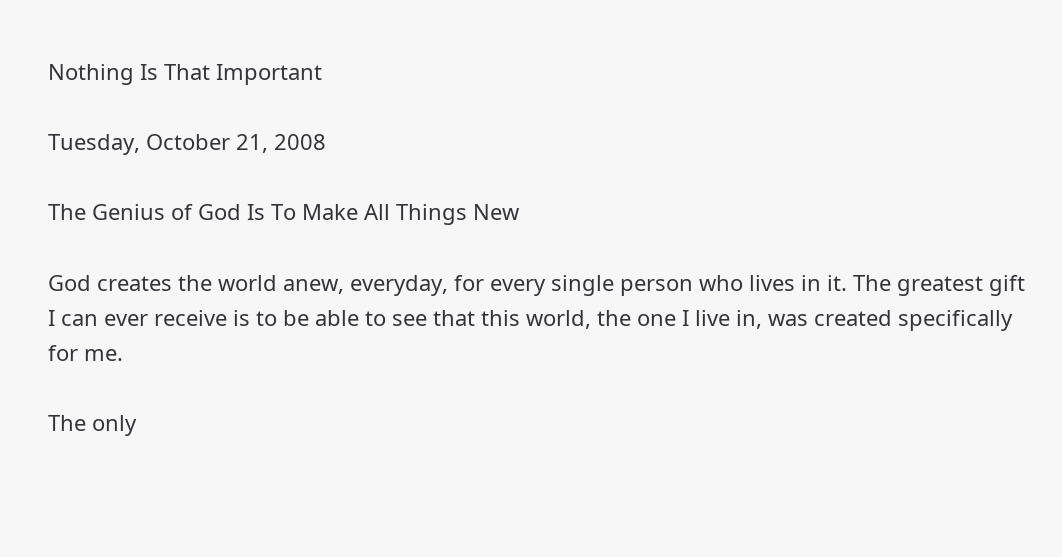Nothing Is That Important

Tuesday, October 21, 2008

The Genius of God Is To Make All Things New

God creates the world anew, everyday, for every single person who lives in it. The greatest gift I can ever receive is to be able to see that this world, the one I live in, was created specifically for me.

The only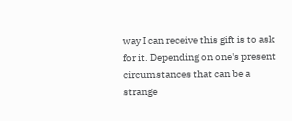way I can receive this gift is to ask for it. Depending on one's present circumstances that can be a strange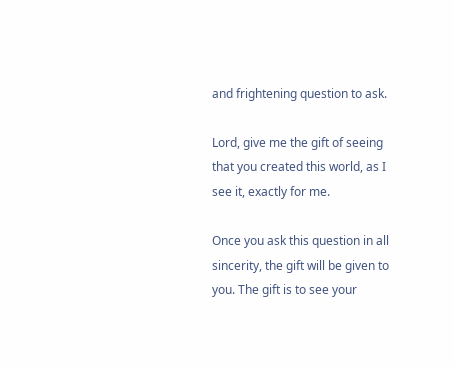and frightening question to ask.

Lord, give me the gift of seeing that you created this world, as I see it, exactly for me.

Once you ask this question in all sincerity, the gift will be given to you. The gift is to see your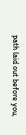path laid out before you,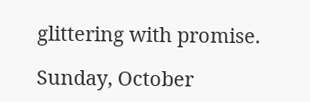glittering with promise.

Sunday, October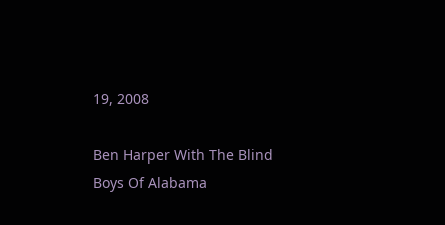19, 2008

Ben Harper With The Blind Boys Of Alabama